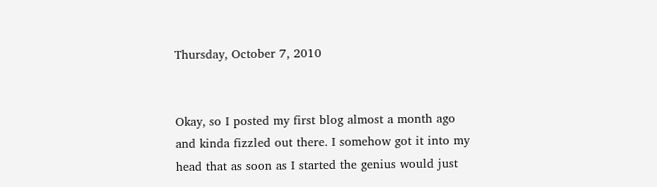Thursday, October 7, 2010


Okay, so I posted my first blog almost a month ago and kinda fizzled out there. I somehow got it into my head that as soon as I started the genius would just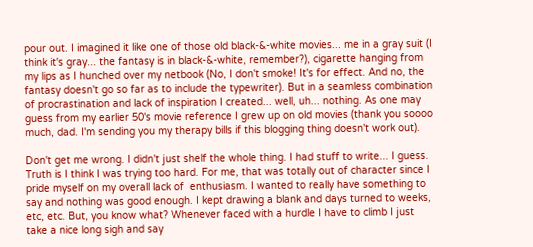pour out. I imagined it like one of those old black-&-white movies... me in a gray suit (I think it's gray... the fantasy is in black-&-white, remember?), cigarette hanging from my lips as I hunched over my netbook (No, I don't smoke! It's for effect. And no, the fantasy doesn't go so far as to include the typewriter). But in a seamless combination of procrastination and lack of inspiration I created... well, uh... nothing. As one may guess from my earlier 50's movie reference I grew up on old movies (thank you soooo much, dad. I'm sending you my therapy bills if this blogging thing doesn't work out).

Don't get me wrong. I didn't just shelf the whole thing. I had stuff to write... I guess. Truth is I think I was trying too hard. For me, that was totally out of character since I pride myself on my overall lack of  enthusiasm. I wanted to really have something to say and nothing was good enough. I kept drawing a blank and days turned to weeks, etc, etc. But, you know what? Whenever faced with a hurdle I have to climb I just take a nice long sigh and say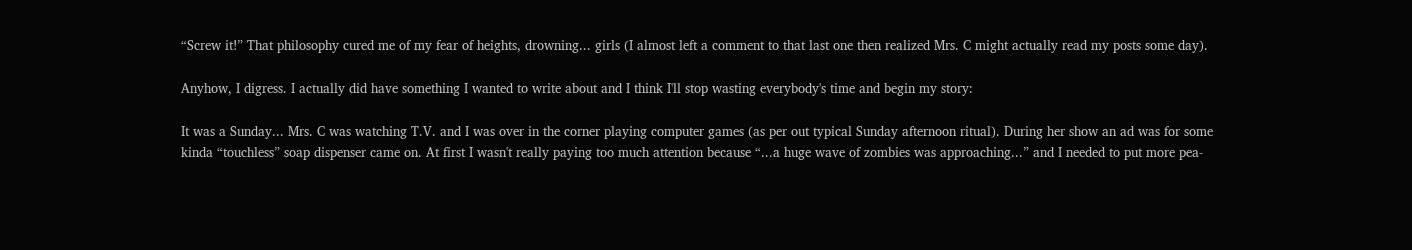“Screw it!” That philosophy cured me of my fear of heights, drowning... girls (I almost left a comment to that last one then realized Mrs. C might actually read my posts some day).

Anyhow, I digress. I actually did have something I wanted to write about and I think I'll stop wasting everybody's time and begin my story:

It was a Sunday... Mrs. C was watching T.V. and I was over in the corner playing computer games (as per out typical Sunday afternoon ritual). During her show an ad was for some kinda “touchless” soap dispenser came on. At first I wasn't really paying too much attention because “...a huge wave of zombies was approaching...” and I needed to put more pea-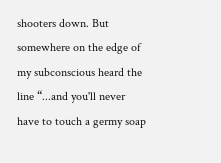shooters down. But somewhere on the edge of my subconscious heard the line “...and you'll never have to touch a germy soap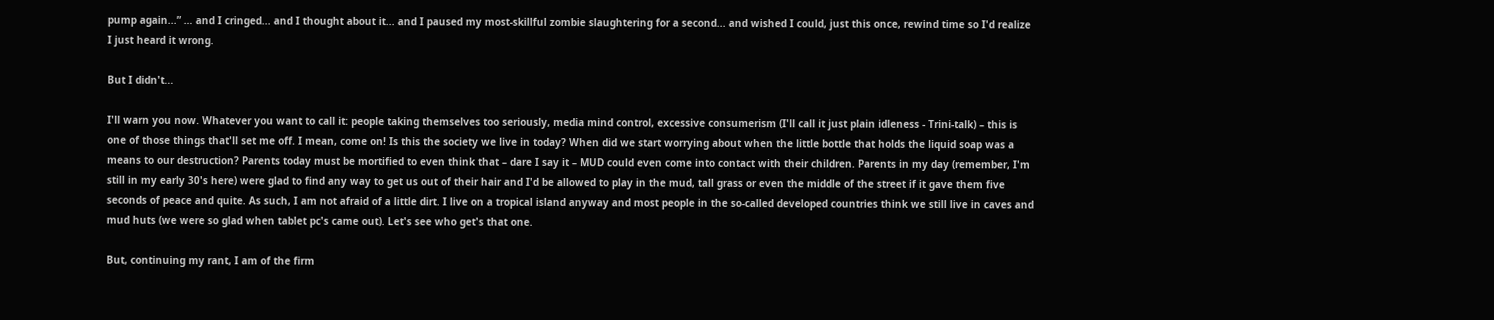pump again...” … and I cringed... and I thought about it... and I paused my most-skillful zombie slaughtering for a second... and wished I could, just this once, rewind time so I'd realize I just heard it wrong.

But I didn't...

I'll warn you now. Whatever you want to call it: people taking themselves too seriously, media mind control, excessive consumerism (I'll call it just plain idleness - Trini-talk) – this is one of those things that'll set me off. I mean, come on! Is this the society we live in today? When did we start worrying about when the little bottle that holds the liquid soap was a means to our destruction? Parents today must be mortified to even think that – dare I say it – MUD could even come into contact with their children. Parents in my day (remember, I'm still in my early 30's here) were glad to find any way to get us out of their hair and I'd be allowed to play in the mud, tall grass or even the middle of the street if it gave them five seconds of peace and quite. As such, I am not afraid of a little dirt. I live on a tropical island anyway and most people in the so-called developed countries think we still live in caves and mud huts (we were so glad when tablet pc's came out). Let's see who get's that one.

But, continuing my rant, I am of the firm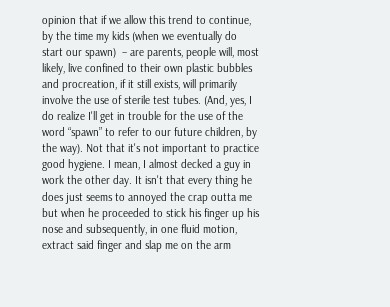opinion that if we allow this trend to continue, by the time my kids (when we eventually do start our spawn)  – are parents, people will, most likely, live confined to their own plastic bubbles and procreation, if it still exists, will primarily involve the use of sterile test tubes. (And, yes, I do realize I'll get in trouble for the use of the word “spawn” to refer to our future children, by the way). Not that it's not important to practice good hygiene. I mean, I almost decked a guy in work the other day. It isn't that every thing he does just seems to annoyed the crap outta me but when he proceeded to stick his finger up his nose and subsequently, in one fluid motion, extract said finger and slap me on the arm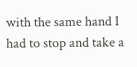with the same hand I had to stop and take a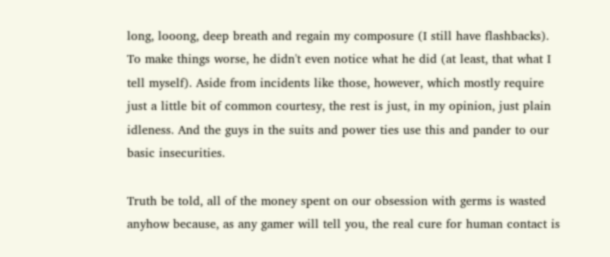long, looong, deep breath and regain my composure (I still have flashbacks). To make things worse, he didn't even notice what he did (at least, that what I tell myself). Aside from incidents like those, however, which mostly require just a little bit of common courtesy, the rest is just, in my opinion, just plain idleness. And the guys in the suits and power ties use this and pander to our basic insecurities.

Truth be told, all of the money spent on our obsession with germs is wasted anyhow because, as any gamer will tell you, the real cure for human contact is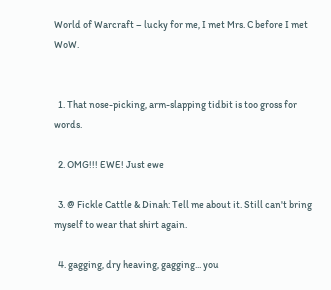World of Warcraft – lucky for me, I met Mrs. C before I met WoW.


  1. That nose-picking, arm-slapping tidbit is too gross for words.

  2. OMG!!! EWE! Just ewe

  3. @ Fickle Cattle & Dinah: Tell me about it. Still can't bring myself to wear that shirt again.

  4. gagging, dry heaving, gagging... you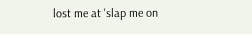lost me at 'slap me on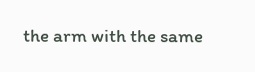the arm with the same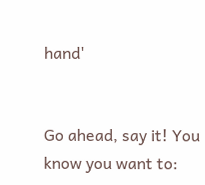hand'


Go ahead, say it! You know you want to: